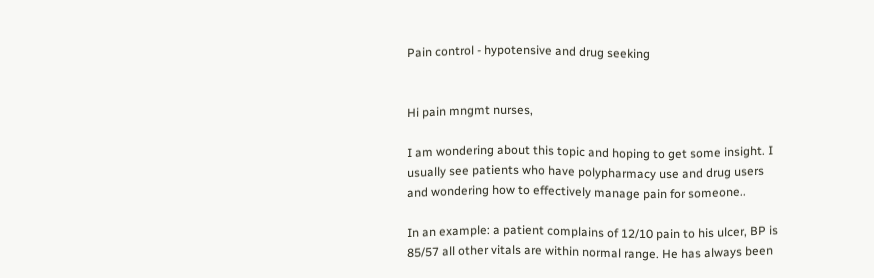Pain control - hypotensive and drug seeking


Hi pain mngmt nurses,

I am wondering about this topic and hoping to get some insight. I usually see patients who have polypharmacy use and drug users and wondering how to effectively manage pain for someone..

In an example: a patient complains of 12/10 pain to his ulcer, BP is 85/57 all other vitals are within normal range. He has always been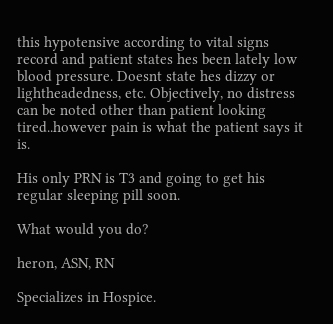this hypotensive according to vital signs record and patient states hes been lately low blood pressure. Doesnt state hes dizzy or lightheadedness, etc. Objectively, no distress can be noted other than patient looking tired..however pain is what the patient says it is.

His only PRN is T3 and going to get his regular sleeping pill soon.

What would you do?

heron, ASN, RN

Specializes in Hospice.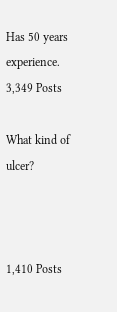Has 50 years experience. 3,349 Posts

What kind of ulcer?



1,410 Posts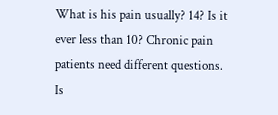What is his pain usually? 14? Is it ever less than 10? Chronic pain patients need different questions. Is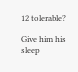12 tolerable?

Give him his sleep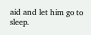aid and let him go to sleep.